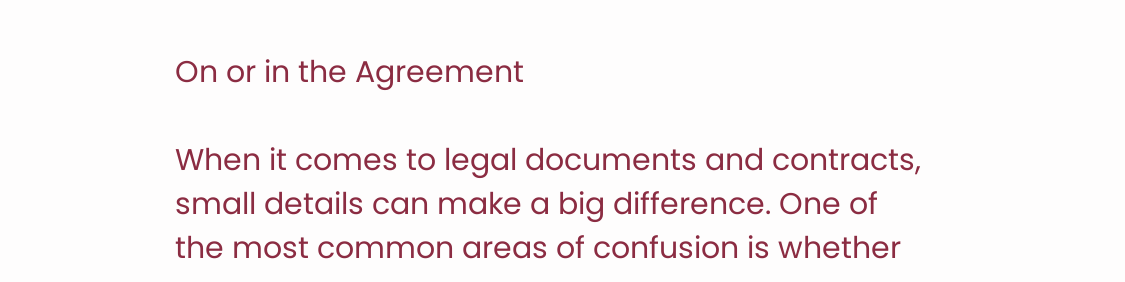On or in the Agreement

When it comes to legal documents and contracts, small details can make a big difference. One of the most common areas of confusion is whether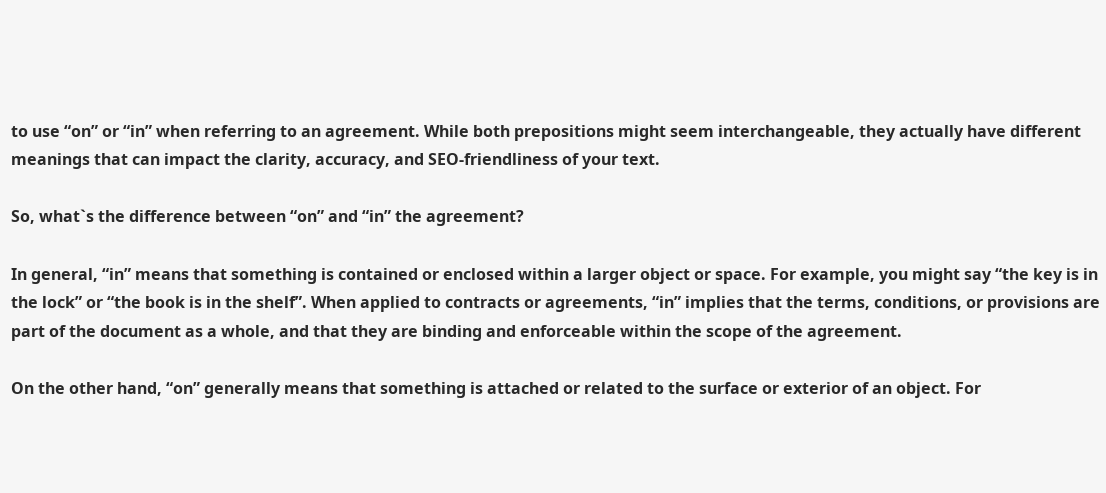to use “on” or “in” when referring to an agreement. While both prepositions might seem interchangeable, they actually have different meanings that can impact the clarity, accuracy, and SEO-friendliness of your text.

So, what`s the difference between “on” and “in” the agreement?

In general, “in” means that something is contained or enclosed within a larger object or space. For example, you might say “the key is in the lock” or “the book is in the shelf”. When applied to contracts or agreements, “in” implies that the terms, conditions, or provisions are part of the document as a whole, and that they are binding and enforceable within the scope of the agreement.

On the other hand, “on” generally means that something is attached or related to the surface or exterior of an object. For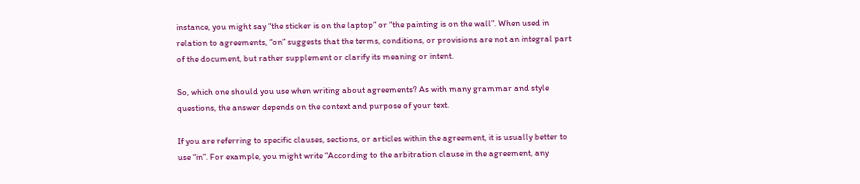instance, you might say “the sticker is on the laptop” or “the painting is on the wall”. When used in relation to agreements, “on” suggests that the terms, conditions, or provisions are not an integral part of the document, but rather supplement or clarify its meaning or intent.

So, which one should you use when writing about agreements? As with many grammar and style questions, the answer depends on the context and purpose of your text.

If you are referring to specific clauses, sections, or articles within the agreement, it is usually better to use “in”. For example, you might write “According to the arbitration clause in the agreement, any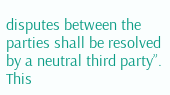disputes between the parties shall be resolved by a neutral third party”. This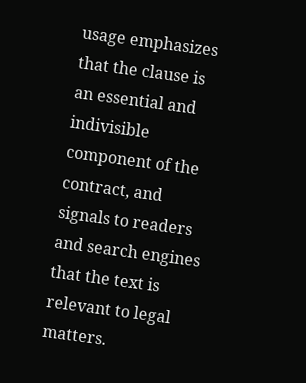usage emphasizes that the clause is an essential and indivisible component of the contract, and signals to readers and search engines that the text is relevant to legal matters.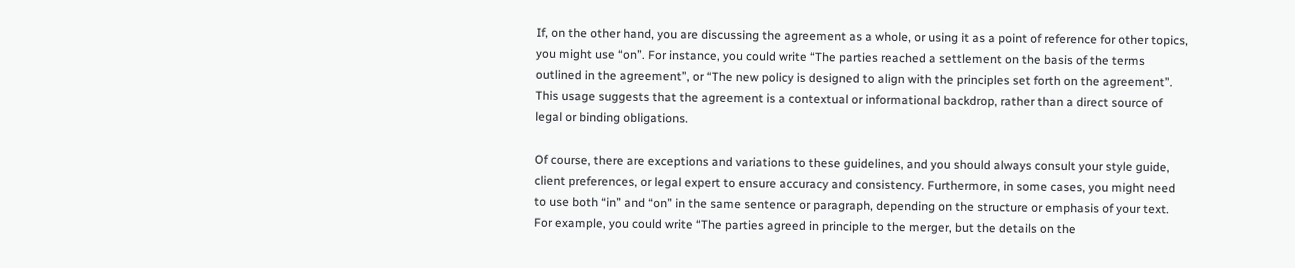If, on the other hand, you are discussing the agreement as a whole, or using it as a point of reference for other topics, you might use “on”. For instance, you could write “The parties reached a settlement on the basis of the terms outlined in the agreement”, or “The new policy is designed to align with the principles set forth on the agreement”. This usage suggests that the agreement is a contextual or informational backdrop, rather than a direct source of legal or binding obligations.

Of course, there are exceptions and variations to these guidelines, and you should always consult your style guide, client preferences, or legal expert to ensure accuracy and consistency. Furthermore, in some cases, you might need to use both “in” and “on” in the same sentence or paragraph, depending on the structure or emphasis of your text. For example, you could write “The parties agreed in principle to the merger, but the details on the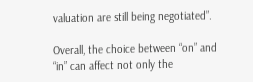valuation are still being negotiated”.

Overall, the choice between “on” and “in” can affect not only the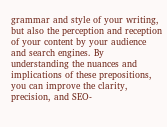grammar and style of your writing, but also the perception and reception of your content by your audience and search engines. By understanding the nuances and implications of these prepositions, you can improve the clarity, precision, and SEO-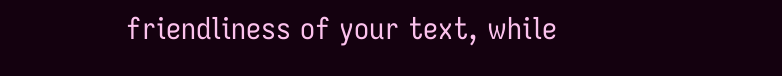friendliness of your text, while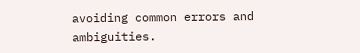avoiding common errors and ambiguities.